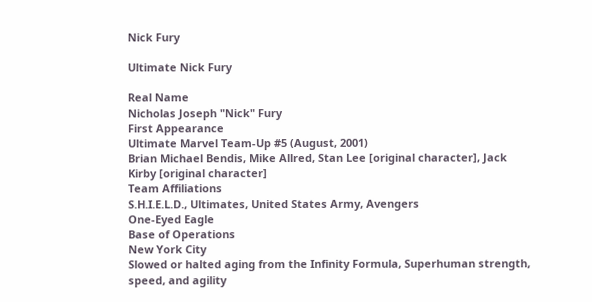Nick Fury

Ultimate Nick Fury

Real Name
Nicholas Joseph "Nick" Fury
First Appearance
Ultimate Marvel Team-Up #5 (August, 2001)
Brian Michael Bendis, Mike Allred, Stan Lee [original character], Jack Kirby [original character]
Team Affiliations
S.H.I.E.L.D., Ultimates, United States Army, Avengers
One-Eyed Eagle
Base of Operations
New York City
Slowed or halted aging from the Infinity Formula, Superhuman strength, speed, and agility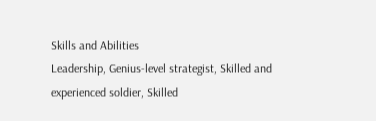Skills and Abilities
Leadership, Genius-level strategist, Skilled and experienced soldier, Skilled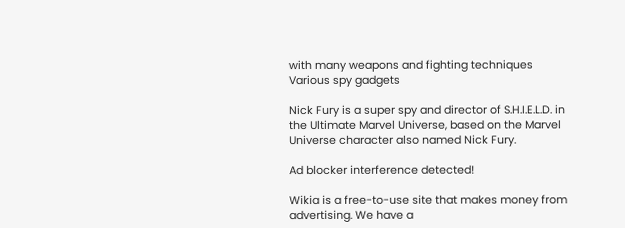with many weapons and fighting techniques
Various spy gadgets

Nick Fury is a super spy and director of S.H.I.E.L.D. in the Ultimate Marvel Universe, based on the Marvel Universe character also named Nick Fury.

Ad blocker interference detected!

Wikia is a free-to-use site that makes money from advertising. We have a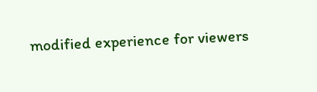modified experience for viewers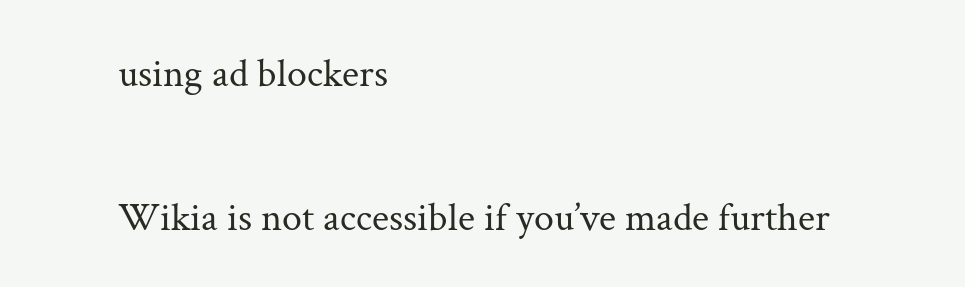using ad blockers

Wikia is not accessible if you’ve made further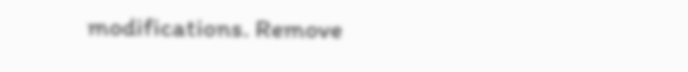modifications. Remove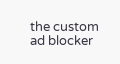the custom ad blocker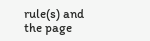rule(s) and the page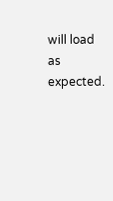will load as expected.